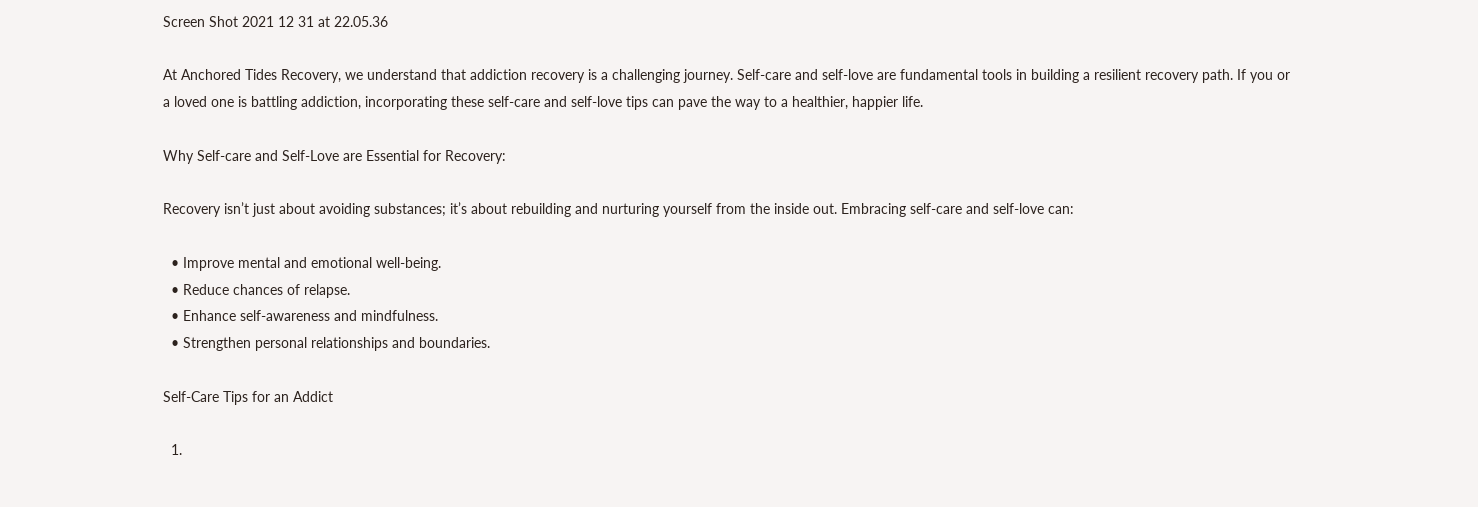Screen Shot 2021 12 31 at 22.05.36

At Anchored Tides Recovery, we understand that addiction recovery is a challenging journey. Self-care and self-love are fundamental tools in building a resilient recovery path. If you or a loved one is battling addiction, incorporating these self-care and self-love tips can pave the way to a healthier, happier life.

Why Self-care and Self-Love are Essential for Recovery:

Recovery isn’t just about avoiding substances; it’s about rebuilding and nurturing yourself from the inside out. Embracing self-care and self-love can:

  • Improve mental and emotional well-being.
  • Reduce chances of relapse.
  • Enhance self-awareness and mindfulness.
  • Strengthen personal relationships and boundaries.

Self-Care Tips for an Addict

  1.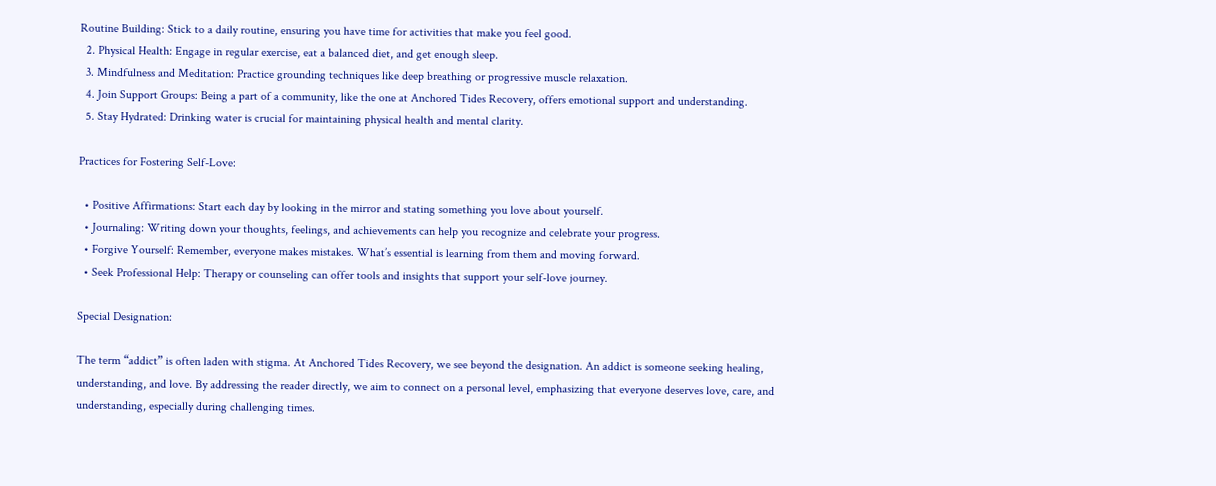Routine Building: Stick to a daily routine, ensuring you have time for activities that make you feel good.
  2. Physical Health: Engage in regular exercise, eat a balanced diet, and get enough sleep.
  3. Mindfulness and Meditation: Practice grounding techniques like deep breathing or progressive muscle relaxation.
  4. Join Support Groups: Being a part of a community, like the one at Anchored Tides Recovery, offers emotional support and understanding.
  5. Stay Hydrated: Drinking water is crucial for maintaining physical health and mental clarity.

Practices for Fostering Self-Love:

  • Positive Affirmations: Start each day by looking in the mirror and stating something you love about yourself.
  • Journaling: Writing down your thoughts, feelings, and achievements can help you recognize and celebrate your progress.
  • Forgive Yourself: Remember, everyone makes mistakes. What’s essential is learning from them and moving forward.
  • Seek Professional Help: Therapy or counseling can offer tools and insights that support your self-love journey.

Special Designation:

The term “addict” is often laden with stigma. At Anchored Tides Recovery, we see beyond the designation. An addict is someone seeking healing, understanding, and love. By addressing the reader directly, we aim to connect on a personal level, emphasizing that everyone deserves love, care, and understanding, especially during challenging times.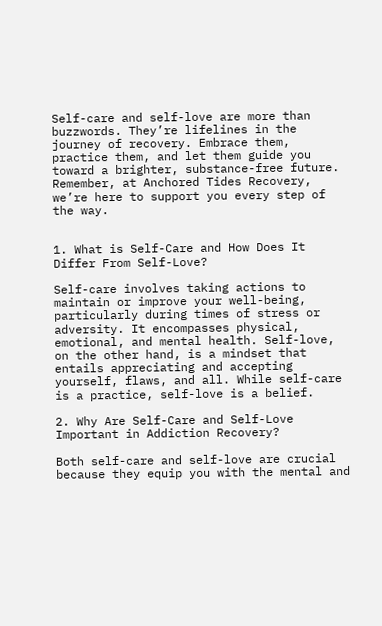Self-care and self-love are more than buzzwords. They’re lifelines in the journey of recovery. Embrace them, practice them, and let them guide you toward a brighter, substance-free future. Remember, at Anchored Tides Recovery, we’re here to support you every step of the way.


1. What is Self-Care and How Does It Differ From Self-Love?

Self-care involves taking actions to maintain or improve your well-being, particularly during times of stress or adversity. It encompasses physical, emotional, and mental health. Self-love, on the other hand, is a mindset that entails appreciating and accepting yourself, flaws, and all. While self-care is a practice, self-love is a belief.

2. Why Are Self-Care and Self-Love Important in Addiction Recovery?

Both self-care and self-love are crucial because they equip you with the mental and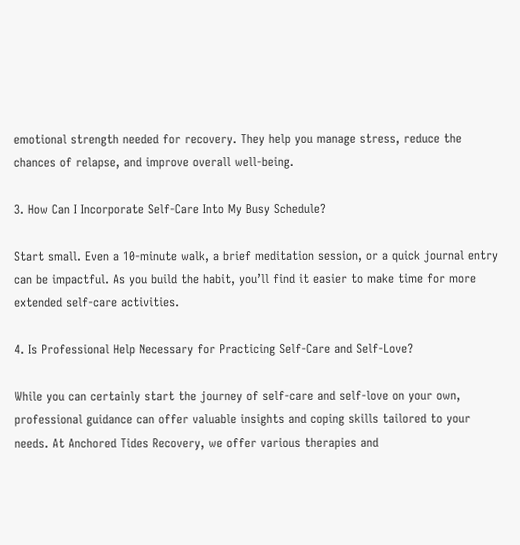emotional strength needed for recovery. They help you manage stress, reduce the chances of relapse, and improve overall well-being.

3. How Can I Incorporate Self-Care Into My Busy Schedule?

Start small. Even a 10-minute walk, a brief meditation session, or a quick journal entry can be impactful. As you build the habit, you’ll find it easier to make time for more extended self-care activities.

4. Is Professional Help Necessary for Practicing Self-Care and Self-Love?

While you can certainly start the journey of self-care and self-love on your own, professional guidance can offer valuable insights and coping skills tailored to your needs. At Anchored Tides Recovery, we offer various therapies and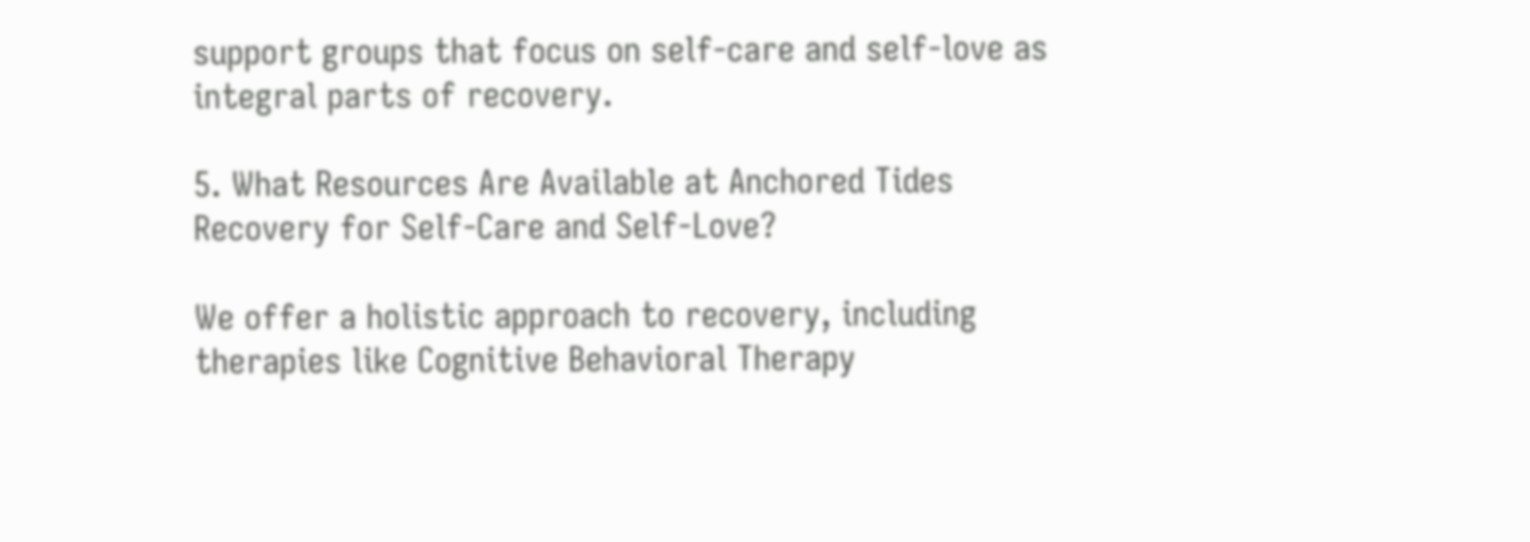support groups that focus on self-care and self-love as integral parts of recovery.

5. What Resources Are Available at Anchored Tides Recovery for Self-Care and Self-Love?

We offer a holistic approach to recovery, including therapies like Cognitive Behavioral Therapy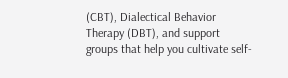(CBT), Dialectical Behavior Therapy (DBT), and support groups that help you cultivate self-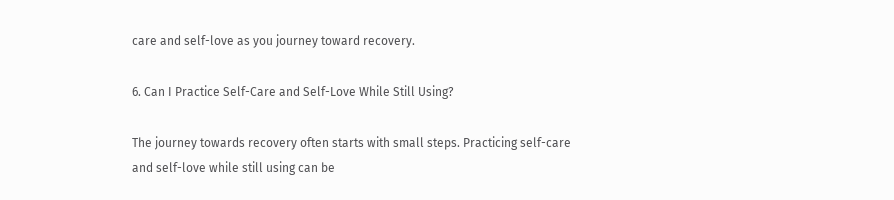care and self-love as you journey toward recovery.

6. Can I Practice Self-Care and Self-Love While Still Using?

The journey towards recovery often starts with small steps. Practicing self-care and self-love while still using can be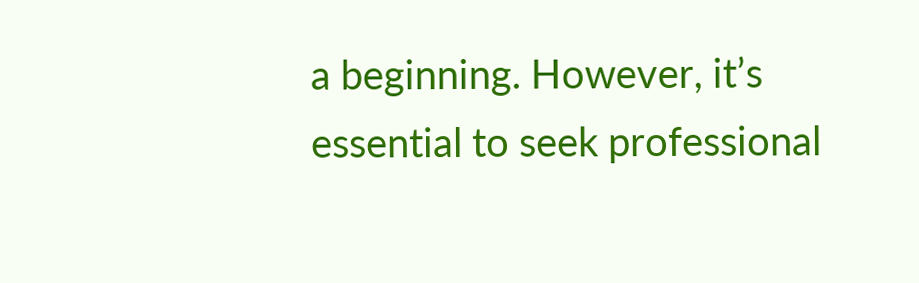a beginning. However, it’s essential to seek professional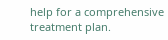help for a comprehensive treatment plan.